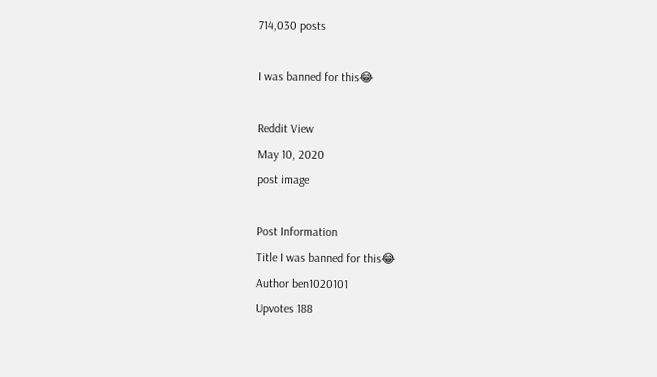714,030 posts

I was banned for this😂

Reddit View
May 10, 2020
post image

Post Information
Title I was banned for this😂
Author ben1020101
Upvotes 188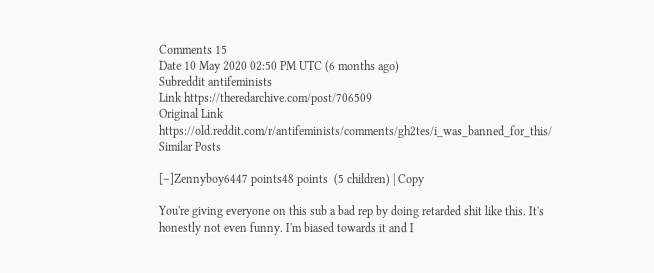Comments 15
Date 10 May 2020 02:50 PM UTC (6 months ago)
Subreddit antifeminists
Link https://theredarchive.com/post/706509
Original Link https://old.reddit.com/r/antifeminists/comments/gh2tes/i_was_banned_for_this/
Similar Posts

[–]Zennyboy6447 points48 points  (5 children) | Copy

You're giving everyone on this sub a bad rep by doing retarded shit like this. It's honestly not even funny. I'm biased towards it and I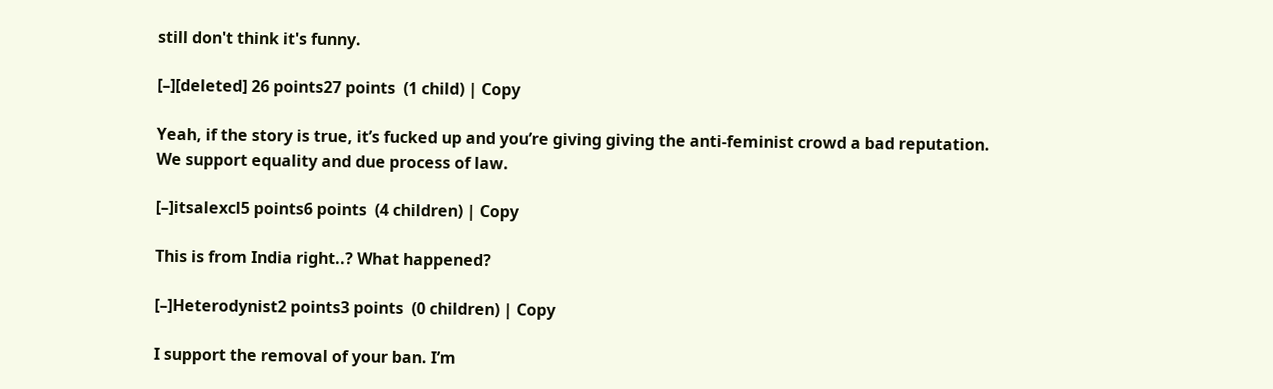still don't think it's funny.

[–][deleted] 26 points27 points  (1 child) | Copy

Yeah, if the story is true, it’s fucked up and you’re giving giving the anti-feminist crowd a bad reputation. We support equality and due process of law.

[–]itsalexcl5 points6 points  (4 children) | Copy

This is from India right..? What happened?

[–]Heterodynist2 points3 points  (0 children) | Copy

I support the removal of your ban. I’m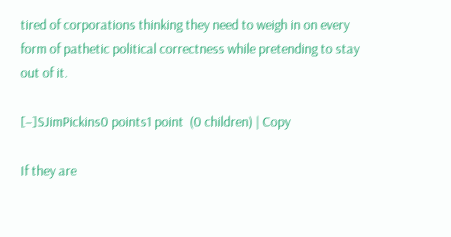tired of corporations thinking they need to weigh in on every form of pathetic political correctness while pretending to stay out of it.

[–]SJimPickins0 points1 point  (0 children) | Copy

If they are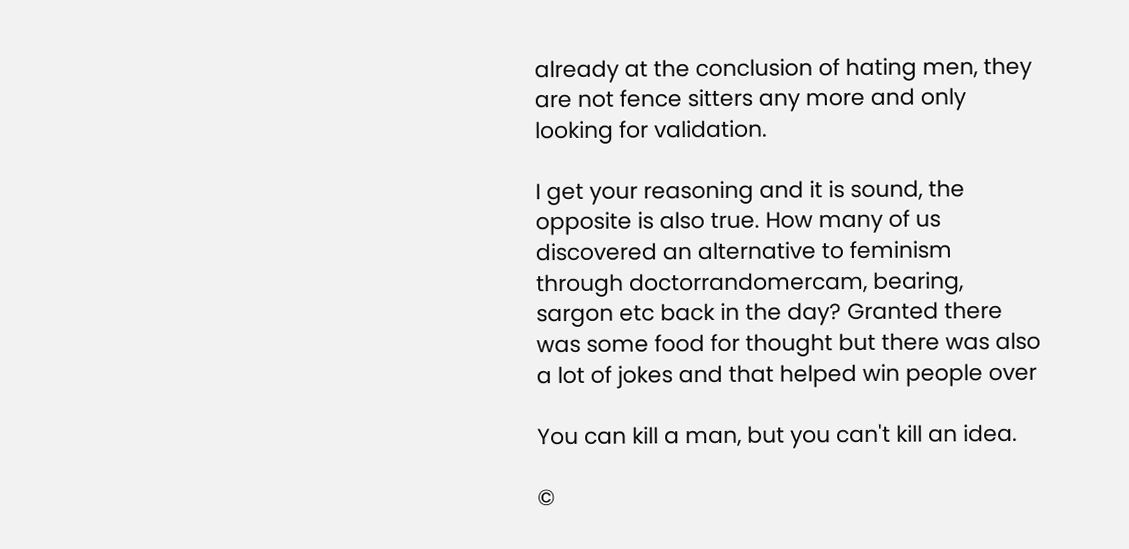already at the conclusion of hating men, they are not fence sitters any more and only looking for validation.

I get your reasoning and it is sound, the opposite is also true. How many of us discovered an alternative to feminism through doctorrandomercam, bearing, sargon etc back in the day? Granted there was some food for thought but there was also a lot of jokes and that helped win people over

You can kill a man, but you can't kill an idea.

©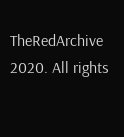TheRedArchive 2020. All rights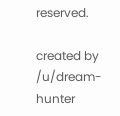reserved.

created by /u/dream-hunter